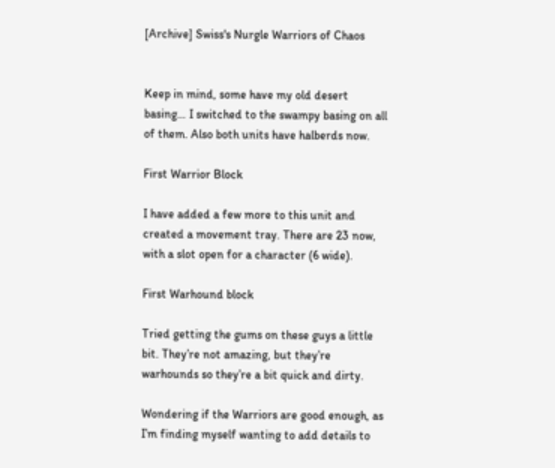[Archive] Swiss's Nurgle Warriors of Chaos


Keep in mind, some have my old desert basing… I switched to the swampy basing on all of them. Also both units have halberds now.

First Warrior Block

I have added a few more to this unit and created a movement tray. There are 23 now, with a slot open for a character (6 wide).

First Warhound block

Tried getting the gums on these guys a little bit. They’re not amazing, but they’re warhounds so they’re a bit quick and dirty.

Wondering if the Warriors are good enough, as I’m finding myself wanting to add details to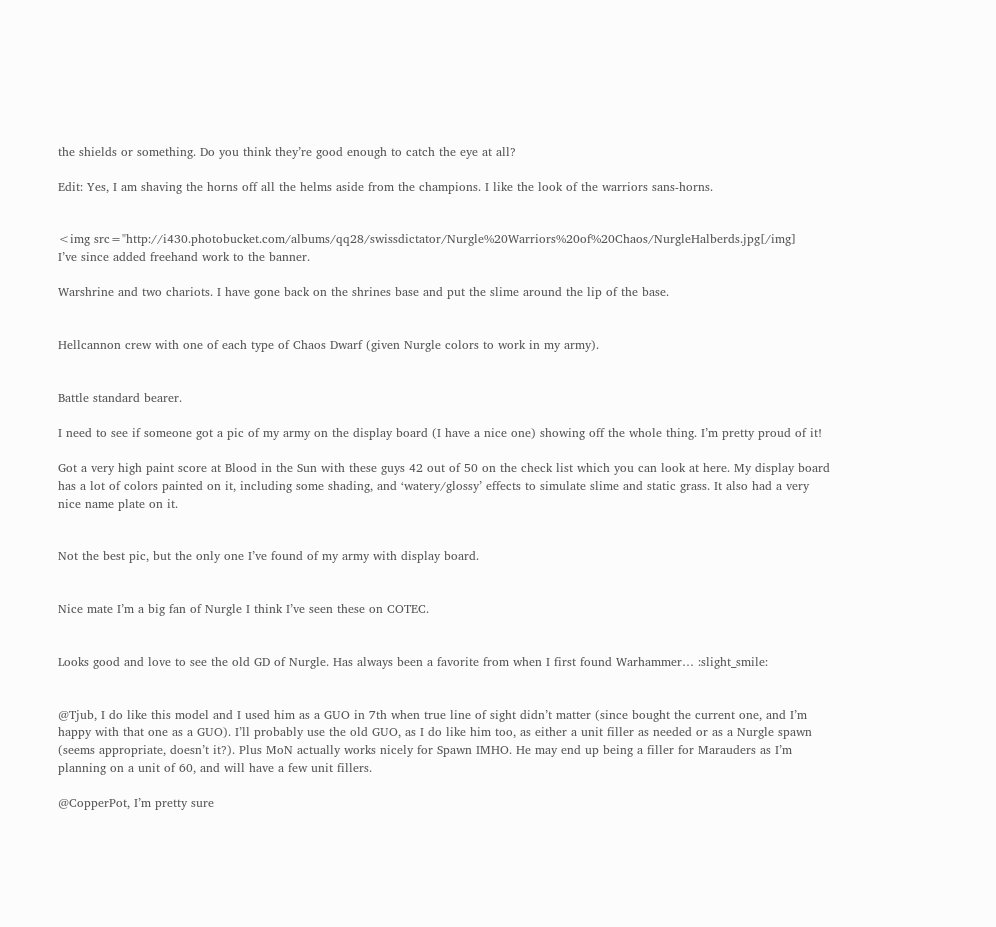the shields or something. Do you think they’re good enough to catch the eye at all?

Edit: Yes, I am shaving the horns off all the helms aside from the champions. I like the look of the warriors sans-horns.


<img src="http://i430.photobucket.com/albums/qq28/swissdictator/Nurgle%20Warriors%20of%20Chaos/NurgleHalberds.jpg[/img]
I’ve since added freehand work to the banner.

Warshrine and two chariots. I have gone back on the shrines base and put the slime around the lip of the base.


Hellcannon crew with one of each type of Chaos Dwarf (given Nurgle colors to work in my army).


Battle standard bearer.

I need to see if someone got a pic of my army on the display board (I have a nice one) showing off the whole thing. I’m pretty proud of it!

Got a very high paint score at Blood in the Sun with these guys 42 out of 50 on the check list which you can look at here. My display board has a lot of colors painted on it, including some shading, and ‘watery/glossy’ effects to simulate slime and static grass. It also had a very nice name plate on it.


Not the best pic, but the only one I’ve found of my army with display board.


Nice mate I’m a big fan of Nurgle I think I’ve seen these on COTEC.


Looks good and love to see the old GD of Nurgle. Has always been a favorite from when I first found Warhammer… :slight_smile:


@Tjub, I do like this model and I used him as a GUO in 7th when true line of sight didn’t matter (since bought the current one, and I’m happy with that one as a GUO). I’ll probably use the old GUO, as I do like him too, as either a unit filler as needed or as a Nurgle spawn (seems appropriate, doesn’t it?). Plus MoN actually works nicely for Spawn IMHO. He may end up being a filler for Marauders as I’m planning on a unit of 60, and will have a few unit fillers.

@CopperPot, I’m pretty sure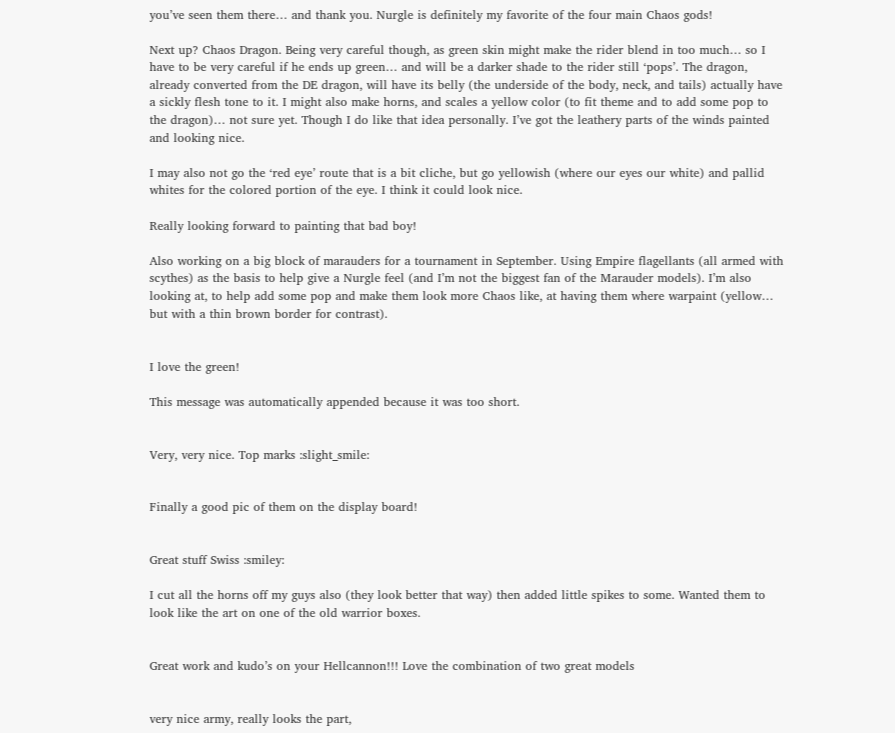you’ve seen them there… and thank you. Nurgle is definitely my favorite of the four main Chaos gods!

Next up? Chaos Dragon. Being very careful though, as green skin might make the rider blend in too much… so I have to be very careful if he ends up green… and will be a darker shade to the rider still ‘pops’. The dragon, already converted from the DE dragon, will have its belly (the underside of the body, neck, and tails) actually have a sickly flesh tone to it. I might also make horns, and scales a yellow color (to fit theme and to add some pop to the dragon)… not sure yet. Though I do like that idea personally. I’ve got the leathery parts of the winds painted and looking nice.

I may also not go the ‘red eye’ route that is a bit cliche, but go yellowish (where our eyes our white) and pallid whites for the colored portion of the eye. I think it could look nice.

Really looking forward to painting that bad boy!

Also working on a big block of marauders for a tournament in September. Using Empire flagellants (all armed with scythes) as the basis to help give a Nurgle feel (and I’m not the biggest fan of the Marauder models). I’m also looking at, to help add some pop and make them look more Chaos like, at having them where warpaint (yellow… but with a thin brown border for contrast).


I love the green!

This message was automatically appended because it was too short.


Very, very nice. Top marks :slight_smile:


Finally a good pic of them on the display board!


Great stuff Swiss :smiley:

I cut all the horns off my guys also (they look better that way) then added little spikes to some. Wanted them to look like the art on one of the old warrior boxes.


Great work and kudo’s on your Hellcannon!!! Love the combination of two great models


very nice army, really looks the part,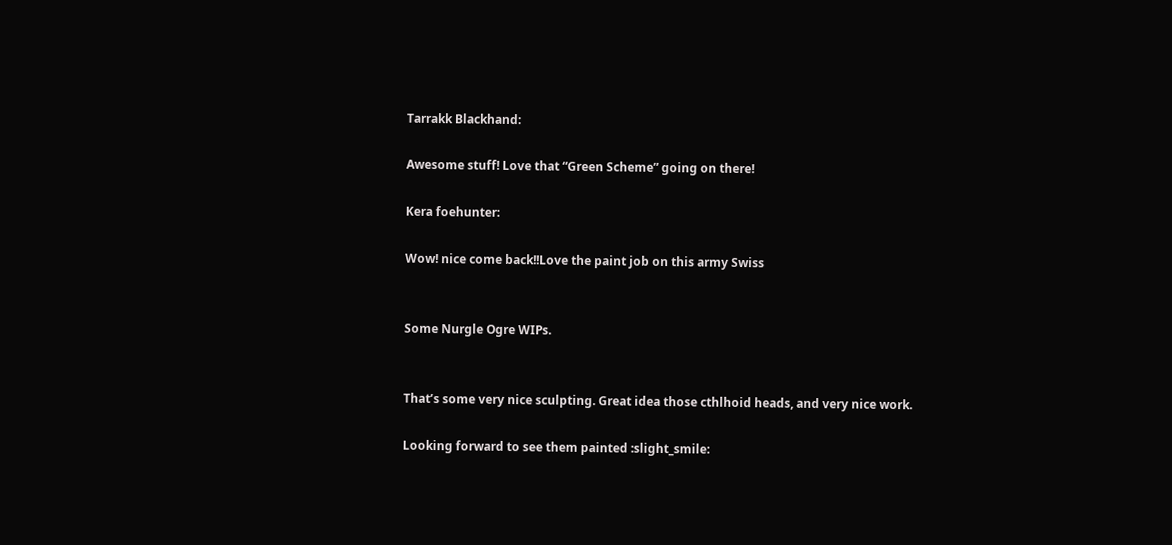Tarrakk Blackhand:

Awesome stuff! Love that “Green Scheme” going on there!

Kera foehunter:

Wow! nice come back!!Love the paint job on this army Swiss


Some Nurgle Ogre WIPs.


That’s some very nice sculpting. Great idea those cthlhoid heads, and very nice work.

Looking forward to see them painted :slight_smile: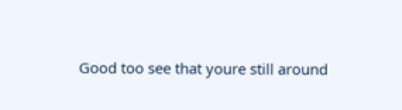Good too see that youre still around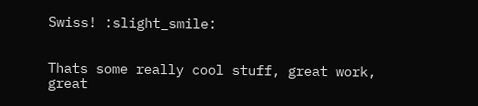Swiss! :slight_smile:


Thats some really cool stuff, great work, great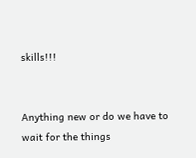skills!!!


Anything new or do we have to wait for the things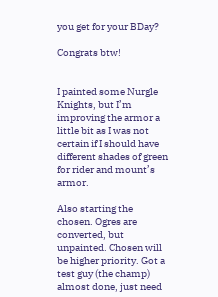you get for your BDay?

Congrats btw!


I painted some Nurgle Knights, but I’m improving the armor a little bit as I was not certain if I should have different shades of green for rider and mount’s armor.

Also starting the chosen. Ogres are converted, but unpainted. Chosen will be higher priority. Got a test guy (the champ) almost done, just need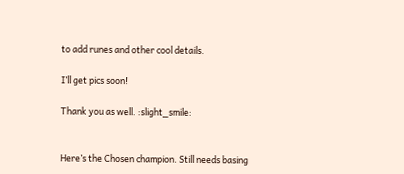to add runes and other cool details.

I’ll get pics soon!

Thank you as well. :slight_smile:


Here’s the Chosen champion. Still needs basing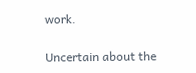work.

Uncertain about the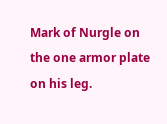Mark of Nurgle on the one armor plate on his leg.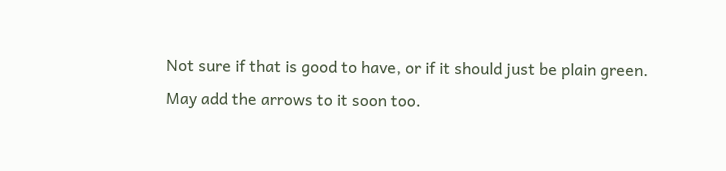Not sure if that is good to have, or if it should just be plain green. May add the arrows to it soon too.